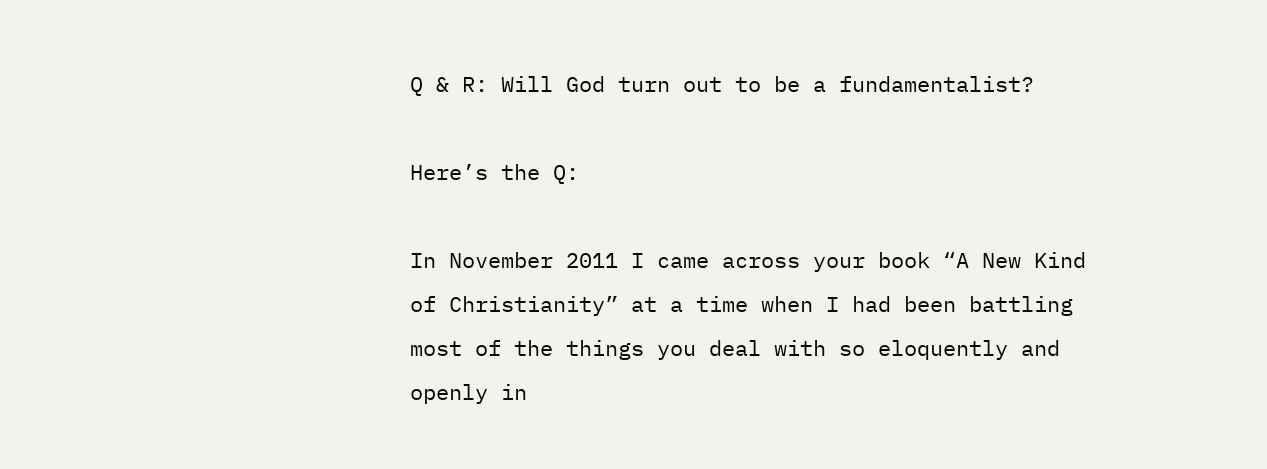Q & R: Will God turn out to be a fundamentalist?

Here’s the Q:

In November 2011 I came across your book “A New Kind of Christianity” at a time when I had been battling most of the things you deal with so eloquently and openly in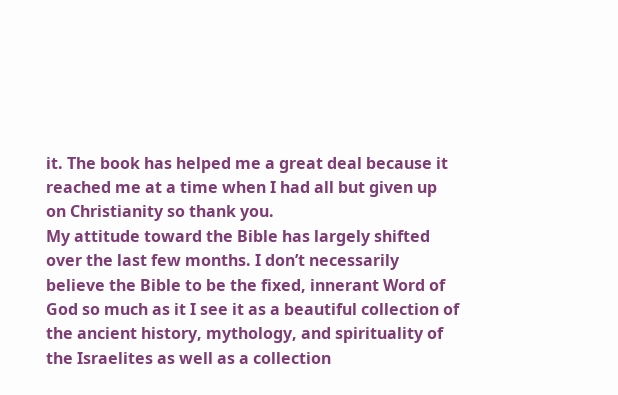it. The book has helped me a great deal because it reached me at a time when I had all but given up on Christianity so thank you.
My attitude toward the Bible has largely shifted over the last few months. I don’t necessarily believe the Bible to be the fixed, innerant Word of God so much as it I see it as a beautiful collection of the ancient history, mythology, and spirituality of the Israelites as well as a collection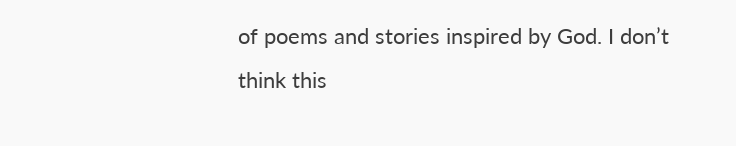of poems and stories inspired by God. I don’t think this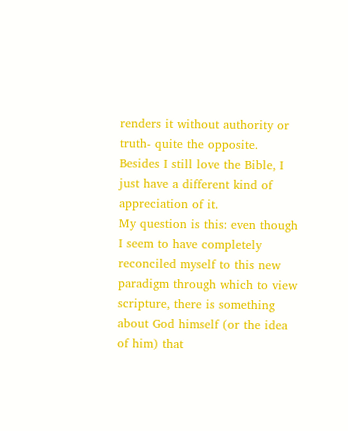renders it without authority or truth- quite the opposite. Besides I still love the Bible, I just have a different kind of appreciation of it.
My question is this: even though I seem to have completely reconciled myself to this new paradigm through which to view scripture, there is something about God himself (or the idea of him) that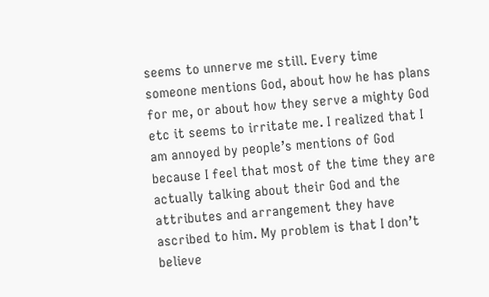seems to unnerve me still. Every time someone mentions God, about how he has plans for me, or about how they serve a mighty God etc it seems to irritate me. I realized that I am annoyed by people’s mentions of God because I feel that most of the time they are actually talking about their God and the attributes and arrangement they have ascribed to him. My problem is that I don’t believe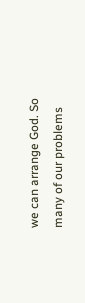we can arrange God. So many of our problems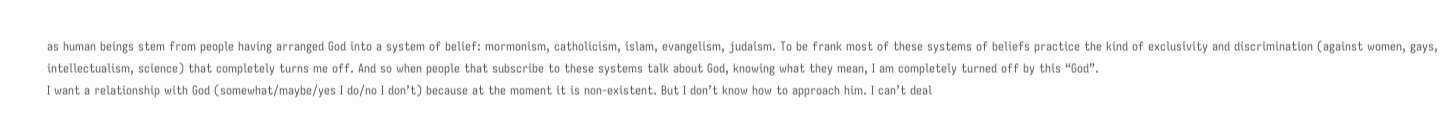as human beings stem from people having arranged God into a system of belief: mormonism, catholicism, islam, evangelism, judaism. To be frank most of these systems of beliefs practice the kind of exclusivity and discrimination (against women, gays, intellectualism, science) that completely turns me off. And so when people that subscribe to these systems talk about God, knowing what they mean, I am completely turned off by this “God”.
I want a relationship with God (somewhat/maybe/yes I do/no I don’t) because at the moment it is non-existent. But I don’t know how to approach him. I can’t deal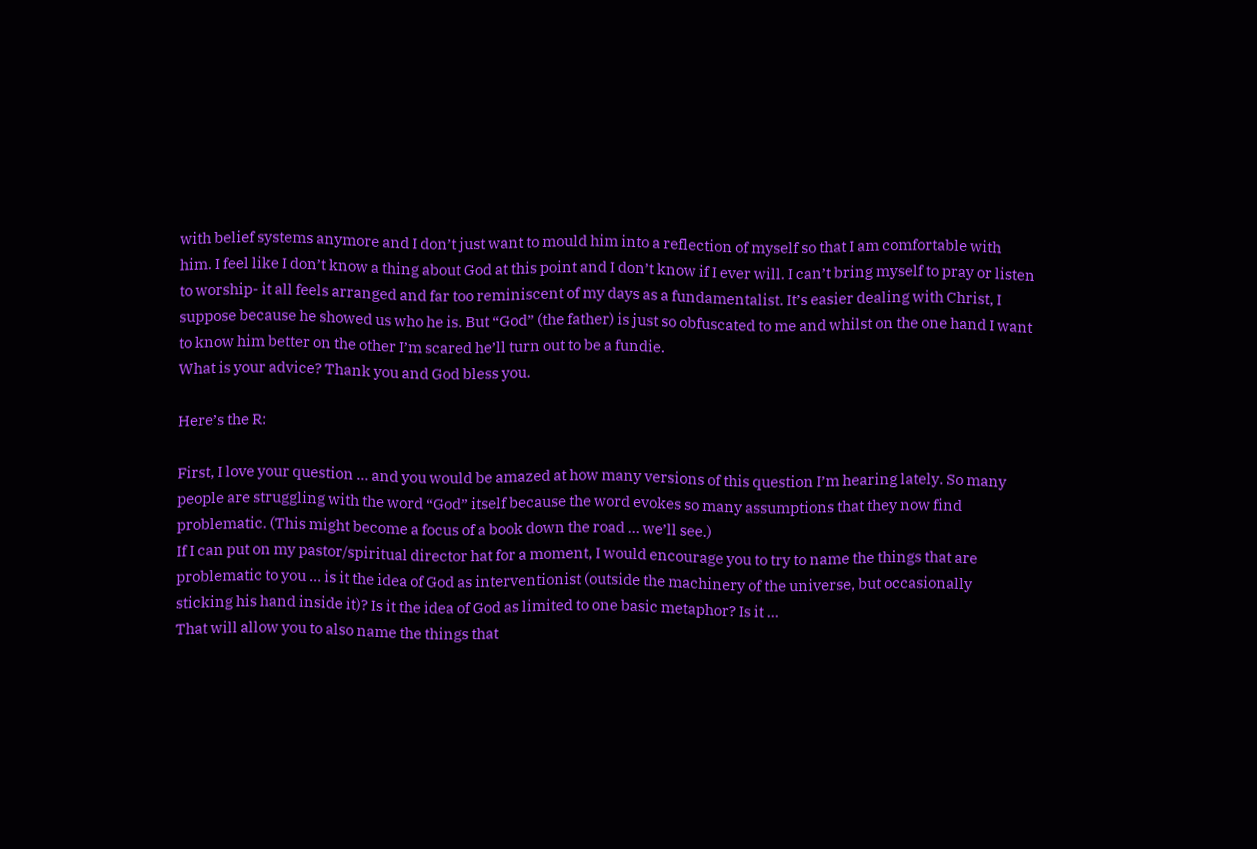with belief systems anymore and I don’t just want to mould him into a reflection of myself so that I am comfortable with him. I feel like I don’t know a thing about God at this point and I don’t know if I ever will. I can’t bring myself to pray or listen to worship- it all feels arranged and far too reminiscent of my days as a fundamentalist. It’s easier dealing with Christ, I suppose because he showed us who he is. But “God” (the father) is just so obfuscated to me and whilst on the one hand I want to know him better on the other I’m scared he’ll turn out to be a fundie.
What is your advice? Thank you and God bless you.

Here’s the R:

First, I love your question … and you would be amazed at how many versions of this question I’m hearing lately. So many people are struggling with the word “God” itself because the word evokes so many assumptions that they now find problematic. (This might become a focus of a book down the road … we’ll see.)
If I can put on my pastor/spiritual director hat for a moment, I would encourage you to try to name the things that are problematic to you … is it the idea of God as interventionist (outside the machinery of the universe, but occasionally sticking his hand inside it)? Is it the idea of God as limited to one basic metaphor? Is it …
That will allow you to also name the things that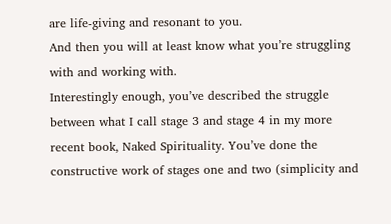are life-giving and resonant to you.
And then you will at least know what you’re struggling with and working with.
Interestingly enough, you’ve described the struggle between what I call stage 3 and stage 4 in my more recent book, Naked Spirituality. You’ve done the constructive work of stages one and two (simplicity and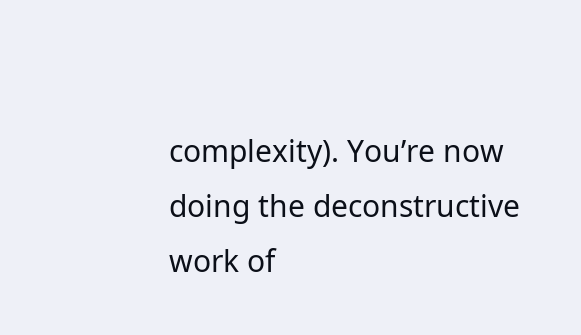complexity). You’re now doing the deconstructive work of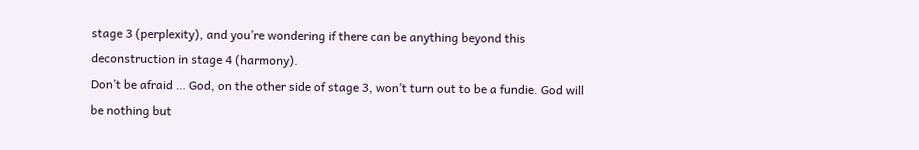stage 3 (perplexity), and you’re wondering if there can be anything beyond this deconstruction in stage 4 (harmony).
Don’t be afraid … God, on the other side of stage 3, won’t turn out to be a fundie. God will be nothing but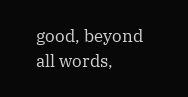good, beyond all words,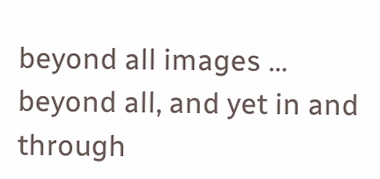beyond all images … beyond all, and yet in and through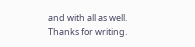and with all as well.
Thanks for writing.